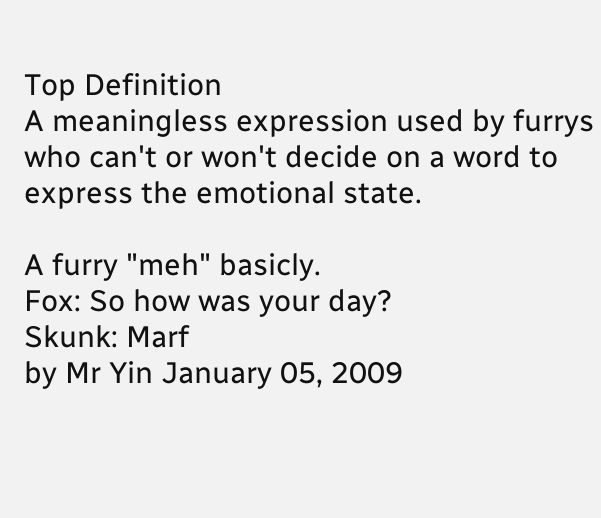Top Definition
A meaningless expression used by furrys who can't or won't decide on a word to express the emotional state.

A furry "meh" basicly.
Fox: So how was your day?
Skunk: Marf
by Mr Yin January 05, 2009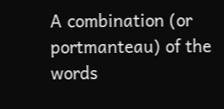A combination (or portmanteau) of the words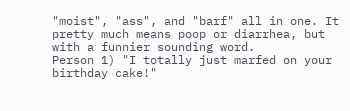"moist", "ass", and "barf" all in one. It pretty much means poop or diarrhea, but with a funnier sounding word.
Person 1) "I totally just marfed on your birthday cake!"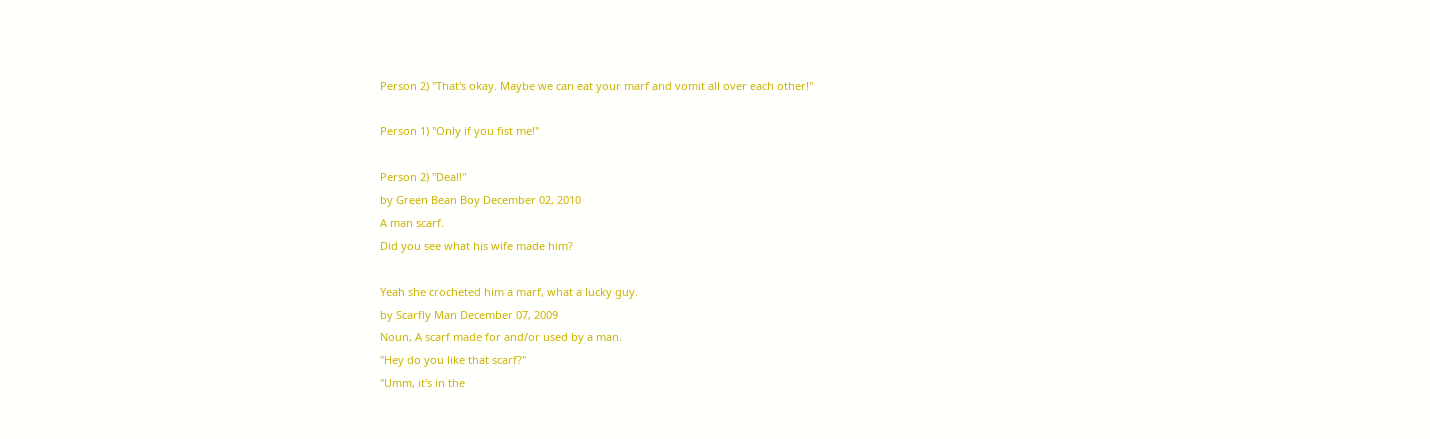Person 2) "That's okay. Maybe we can eat your marf and vomit all over each other!"

Person 1) "Only if you fist me!"

Person 2) "Deal!"
by Green Bean Boy December 02, 2010
A man scarf.
Did you see what his wife made him?

Yeah she crocheted him a marf, what a lucky guy.
by Scarfly Man December 07, 2009
Noun, A scarf made for and/or used by a man.
"Hey do you like that scarf?"
"Umm, it's in the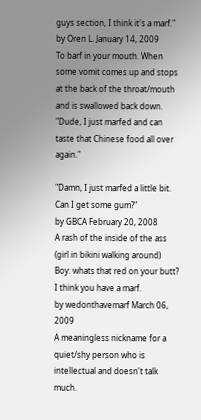guys section, I think it's a marf."
by Oren L. January 14, 2009
To barf in your mouth. When some vomit comes up and stops at the back of the throat/mouth and is swallowed back down.
"Dude, I just marfed and can taste that Chinese food all over again."

"Damn, I just marfed a little bit. Can I get some gum?"
by GBCA February 20, 2008
A rash of the inside of the ass
(girl in bikini walking around)
Boy: whats that red on your butt? I think you have a marf.
by wedonthavemarf March 06, 2009
A meaningless nickname for a quiet/shy person who is intellectual and doesn't talk much.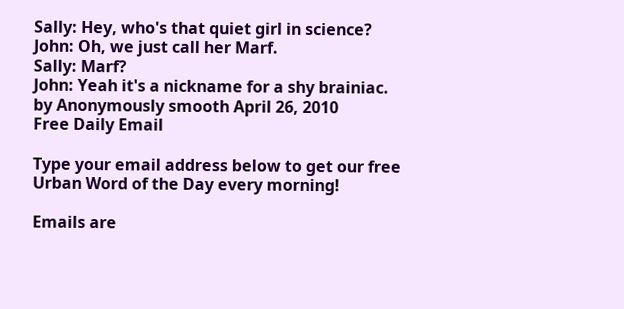Sally: Hey, who's that quiet girl in science?
John: Oh, we just call her Marf.
Sally: Marf?
John: Yeah it's a nickname for a shy brainiac.
by Anonymously smooth April 26, 2010
Free Daily Email

Type your email address below to get our free Urban Word of the Day every morning!

Emails are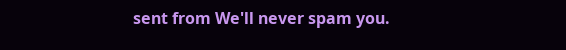sent from We'll never spam you.